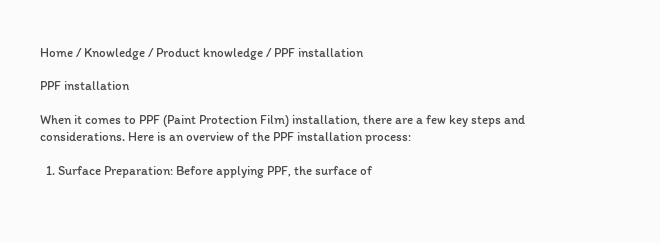Home / Knowledge / Product knowledge / PPF installation

PPF installation

When it comes to PPF (Paint Protection Film) installation, there are a few key steps and considerations. Here is an overview of the PPF installation process:

  1. Surface Preparation: Before applying PPF, the surface of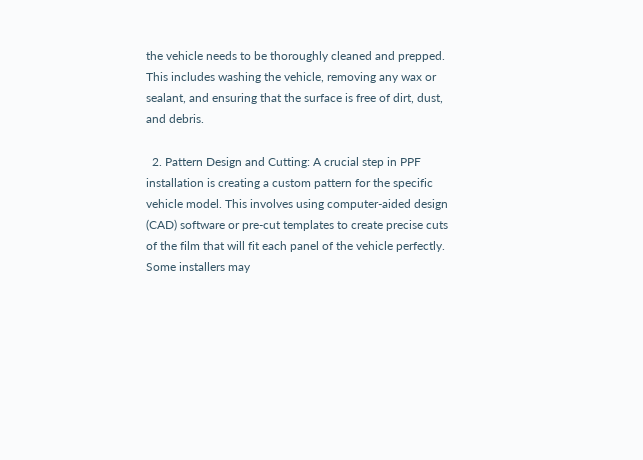the vehicle needs to be thoroughly cleaned and prepped. This includes washing the vehicle, removing any wax or sealant, and ensuring that the surface is free of dirt, dust, and debris.

  2. Pattern Design and Cutting: A crucial step in PPF installation is creating a custom pattern for the specific vehicle model. This involves using computer-aided design (CAD) software or pre-cut templates to create precise cuts of the film that will fit each panel of the vehicle perfectly. Some installers may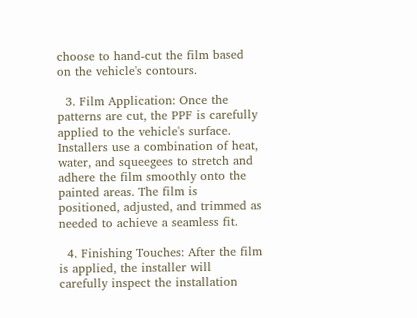choose to hand-cut the film based on the vehicle's contours.

  3. Film Application: Once the patterns are cut, the PPF is carefully applied to the vehicle's surface. Installers use a combination of heat, water, and squeegees to stretch and adhere the film smoothly onto the painted areas. The film is positioned, adjusted, and trimmed as needed to achieve a seamless fit.

  4. Finishing Touches: After the film is applied, the installer will carefully inspect the installation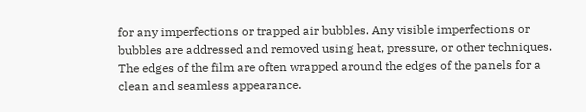for any imperfections or trapped air bubbles. Any visible imperfections or bubbles are addressed and removed using heat, pressure, or other techniques. The edges of the film are often wrapped around the edges of the panels for a clean and seamless appearance.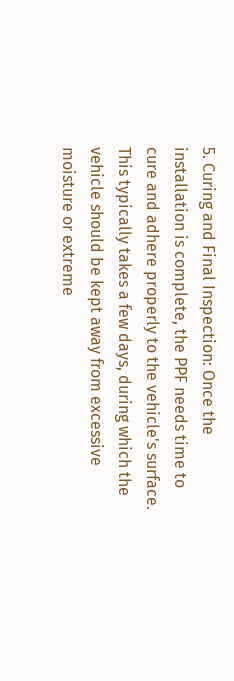5. Curing and Final Inspection: Once the installation is complete, the PPF needs time to cure and adhere properly to the vehicle's surface. This typically takes a few days, during which the vehicle should be kept away from excessive moisture or extreme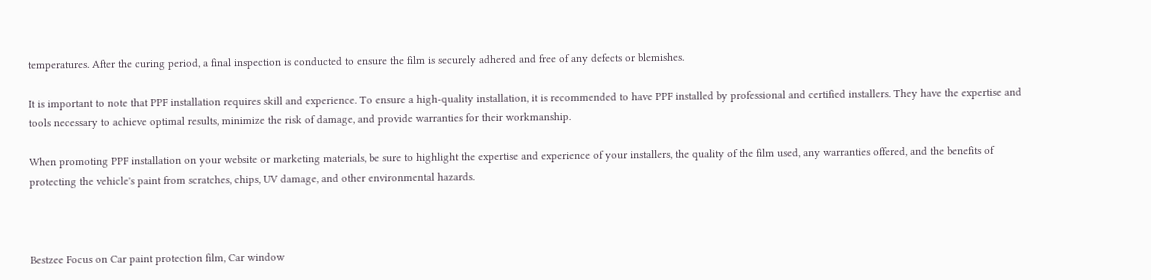temperatures. After the curing period, a final inspection is conducted to ensure the film is securely adhered and free of any defects or blemishes.

It is important to note that PPF installation requires skill and experience. To ensure a high-quality installation, it is recommended to have PPF installed by professional and certified installers. They have the expertise and tools necessary to achieve optimal results, minimize the risk of damage, and provide warranties for their workmanship.

When promoting PPF installation on your website or marketing materials, be sure to highlight the expertise and experience of your installers, the quality of the film used, any warranties offered, and the benefits of protecting the vehicle's paint from scratches, chips, UV damage, and other environmental hazards.



Bestzee Focus on Car paint protection film, Car window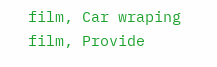film, Car wraping film, Provide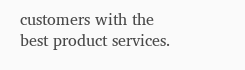customers with the best product services.